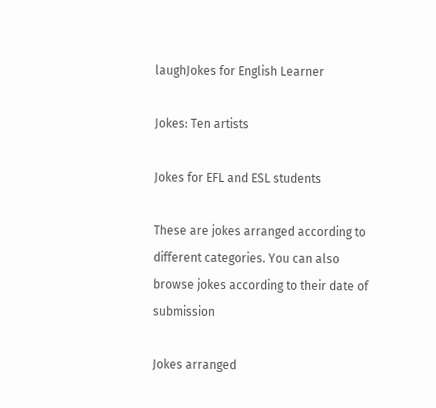laughJokes for English Learner

Jokes: Ten artists

Jokes for EFL and ESL students

These are jokes arranged according to different categories. You can also browse jokes according to their date of submission

Jokes arranged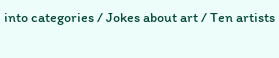into categories / Jokes about art / Ten artists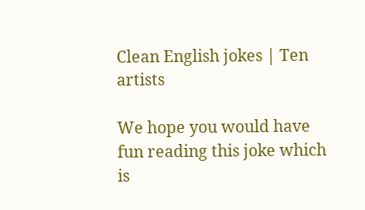Clean English jokes | Ten artists

We hope you would have fun reading this joke which is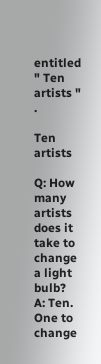entitled " Ten artists " .

Ten artists

Q: How many artists does it take to change a light bulb?
A: Ten. One to change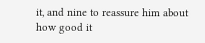it, and nine to reassure him about how good it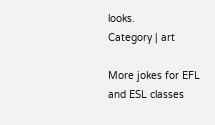looks.
Category | art

More jokes for EFL and ESL classes